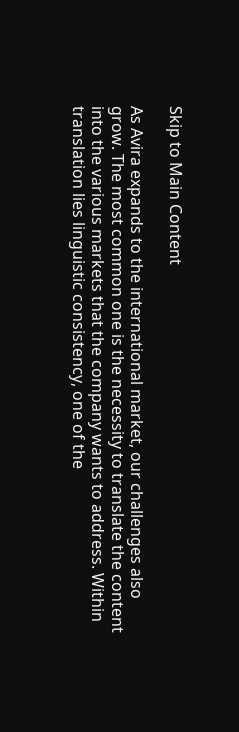Skip to Main Content

As Avira expands to the international market, our challenges also grow. The most common one is the necessity to translate the content into the various markets that the company wants to address. Within translation lies linguistic consistency, one of the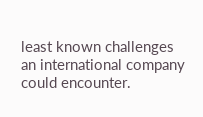least known challenges an international company could encounter.